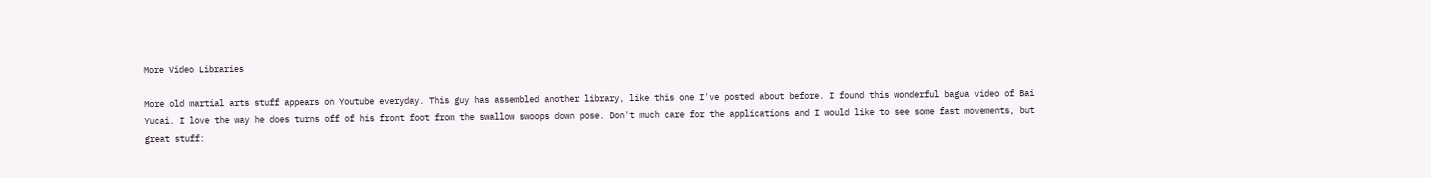More Video Libraries

More old martial arts stuff appears on Youtube everyday. This guy has assembled another library, like this one I've posted about before. I found this wonderful bagua video of Bai Yucai. I love the way he does turns off of his front foot from the swallow swoops down pose. Don't much care for the applications and I would like to see some fast movements, but great stuff: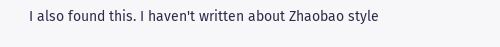I also found this. I haven't written about Zhaobao style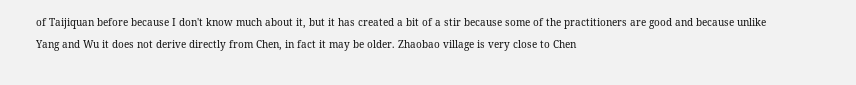of Taijiquan before because I don't know much about it, but it has created a bit of a stir because some of the practitioners are good and because unlike Yang and Wu it does not derive directly from Chen, in fact it may be older. Zhaobao village is very close to Chen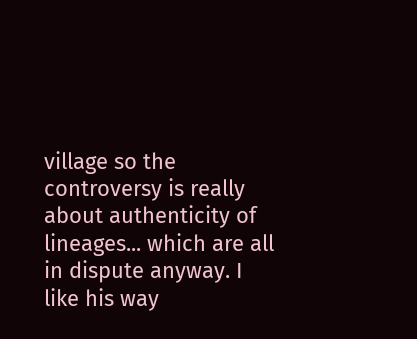village so the controversy is really about authenticity of lineages... which are all in dispute anyway. I like his way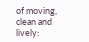of moving, clean and lively: